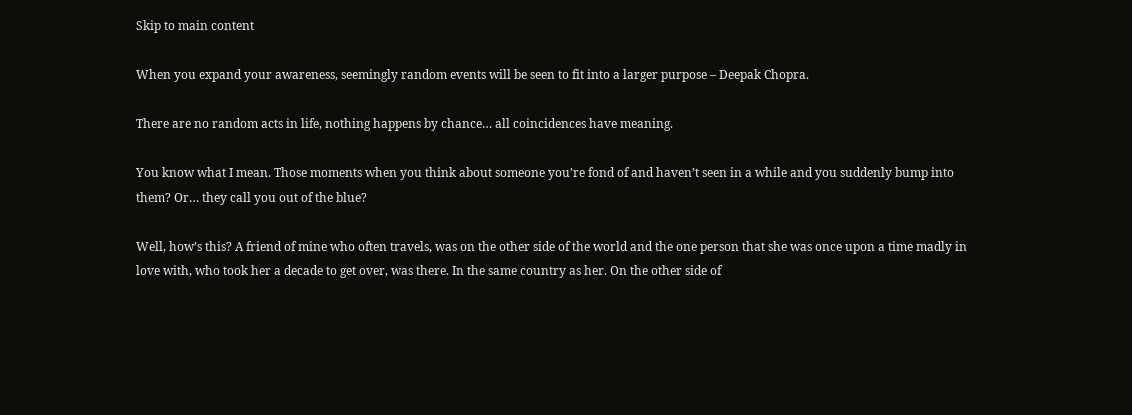Skip to main content

When you expand your awareness, seemingly random events will be seen to fit into a larger purpose – Deepak Chopra.

There are no random acts in life, nothing happens by chance… all coincidences have meaning.

You know what I mean. Those moments when you think about someone you’re fond of and haven’t seen in a while and you suddenly bump into them? Or… they call you out of the blue?

Well, how’s this? A friend of mine who often travels, was on the other side of the world and the one person that she was once upon a time madly in love with, who took her a decade to get over, was there. In the same country as her. On the other side of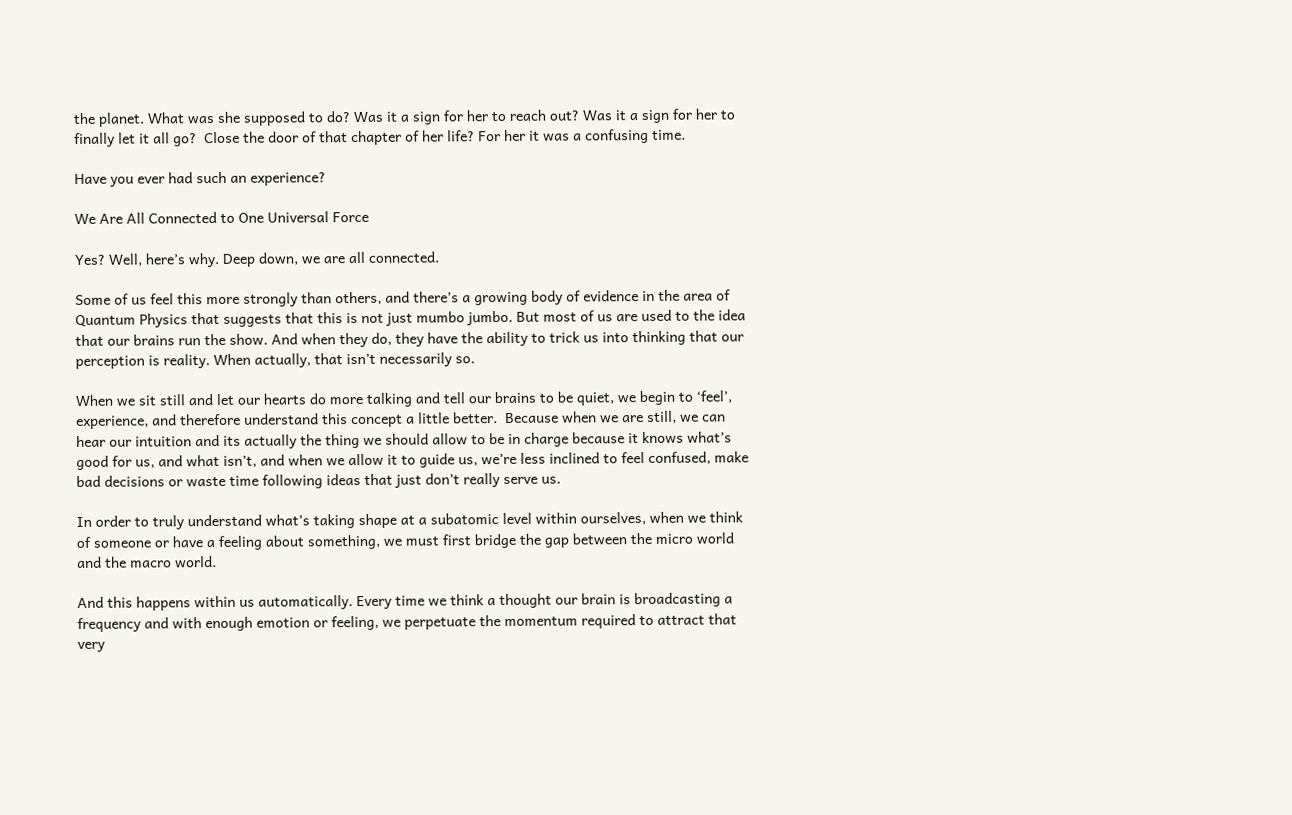the planet. What was she supposed to do? Was it a sign for her to reach out? Was it a sign for her to finally let it all go?  Close the door of that chapter of her life? For her it was a confusing time.

Have you ever had such an experience?

We Are All Connected to One Universal Force

Yes? Well, here’s why. Deep down, we are all connected.

Some of us feel this more strongly than others, and there’s a growing body of evidence in the area of Quantum Physics that suggests that this is not just mumbo jumbo. But most of us are used to the idea that our brains run the show. And when they do, they have the ability to trick us into thinking that our perception is reality. When actually, that isn’t necessarily so.

When we sit still and let our hearts do more talking and tell our brains to be quiet, we begin to ‘feel’, experience, and therefore understand this concept a little better.  Because when we are still, we can hear our intuition and its actually the thing we should allow to be in charge because it knows what’s good for us, and what isn’t, and when we allow it to guide us, we’re less inclined to feel confused, make bad decisions or waste time following ideas that just don’t really serve us.

In order to truly understand what’s taking shape at a subatomic level within ourselves, when we think of someone or have a feeling about something, we must first bridge the gap between the micro world and the macro world.

And this happens within us automatically. Every time we think a thought our brain is broadcasting a frequency and with enough emotion or feeling, we perpetuate the momentum required to attract that very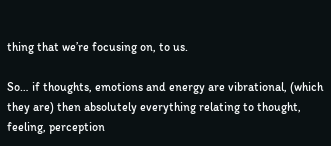thing that we’re focusing on, to us.

So… if thoughts, emotions and energy are vibrational, (which they are) then absolutely everything relating to thought, feeling, perception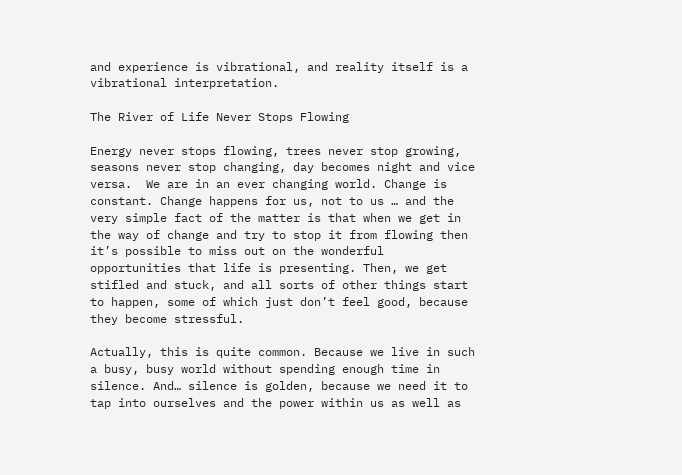and experience is vibrational, and reality itself is a vibrational interpretation.

The River of Life Never Stops Flowing

Energy never stops flowing, trees never stop growing, seasons never stop changing, day becomes night and vice versa.  We are in an ever changing world. Change is constant. Change happens for us, not to us … and the very simple fact of the matter is that when we get in the way of change and try to stop it from flowing then it’s possible to miss out on the wonderful opportunities that life is presenting. Then, we get stifled and stuck, and all sorts of other things start to happen, some of which just don’t feel good, because they become stressful.

Actually, this is quite common. Because we live in such a busy, busy world without spending enough time in silence. And… silence is golden, because we need it to tap into ourselves and the power within us as well as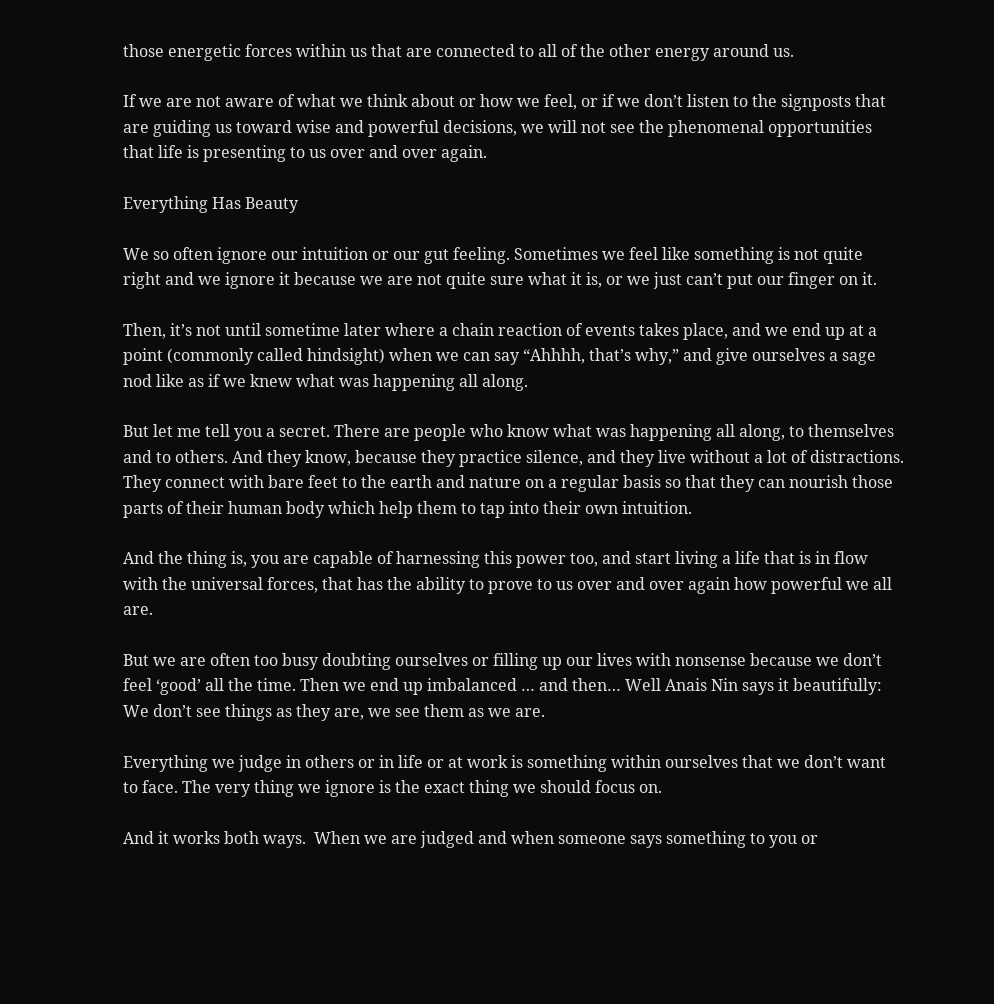those energetic forces within us that are connected to all of the other energy around us.

If we are not aware of what we think about or how we feel, or if we don’t listen to the signposts that are guiding us toward wise and powerful decisions, we will not see the phenomenal opportunities that life is presenting to us over and over again.

Everything Has Beauty

We so often ignore our intuition or our gut feeling. Sometimes we feel like something is not quite right and we ignore it because we are not quite sure what it is, or we just can’t put our finger on it.

Then, it’s not until sometime later where a chain reaction of events takes place, and we end up at a point (commonly called hindsight) when we can say “Ahhhh, that’s why,” and give ourselves a sage nod like as if we knew what was happening all along.

But let me tell you a secret. There are people who know what was happening all along, to themselves and to others. And they know, because they practice silence, and they live without a lot of distractions. They connect with bare feet to the earth and nature on a regular basis so that they can nourish those parts of their human body which help them to tap into their own intuition.

And the thing is, you are capable of harnessing this power too, and start living a life that is in flow with the universal forces, that has the ability to prove to us over and over again how powerful we all are.

But we are often too busy doubting ourselves or filling up our lives with nonsense because we don’t feel ‘good’ all the time. Then we end up imbalanced … and then… Well Anais Nin says it beautifully: We don’t see things as they are, we see them as we are.

Everything we judge in others or in life or at work is something within ourselves that we don’t want to face. The very thing we ignore is the exact thing we should focus on.

And it works both ways.  When we are judged and when someone says something to you or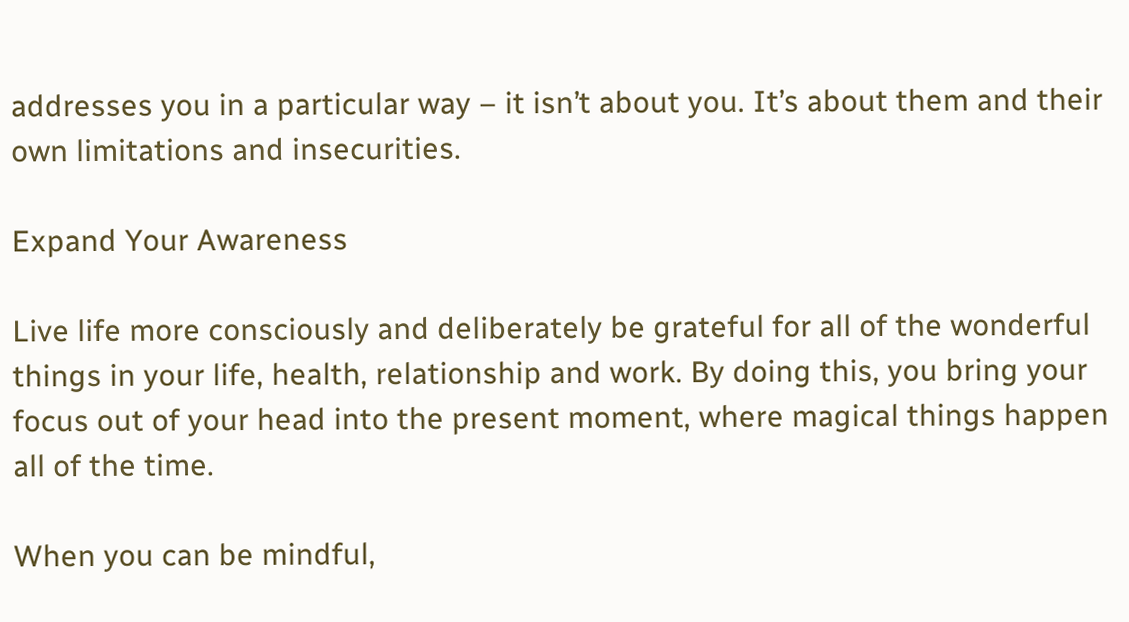addresses you in a particular way – it isn’t about you. It’s about them and their own limitations and insecurities.

Expand Your Awareness

Live life more consciously and deliberately be grateful for all of the wonderful things in your life, health, relationship and work. By doing this, you bring your focus out of your head into the present moment, where magical things happen all of the time.

When you can be mindful,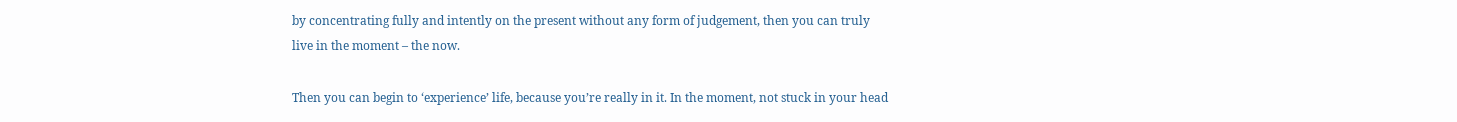by concentrating fully and intently on the present without any form of judgement, then you can truly live in the moment – the now.

Then you can begin to ‘experience’ life, because you’re really in it. In the moment, not stuck in your head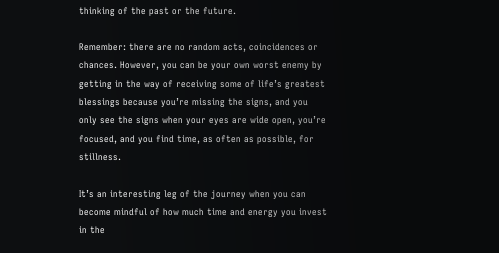thinking of the past or the future.

Remember: there are no random acts, coincidences or chances. However, you can be your own worst enemy by getting in the way of receiving some of life’s greatest blessings because you’re missing the signs, and you only see the signs when your eyes are wide open, you’re focused, and you find time, as often as possible, for stillness.

It’s an interesting leg of the journey when you can become mindful of how much time and energy you invest in the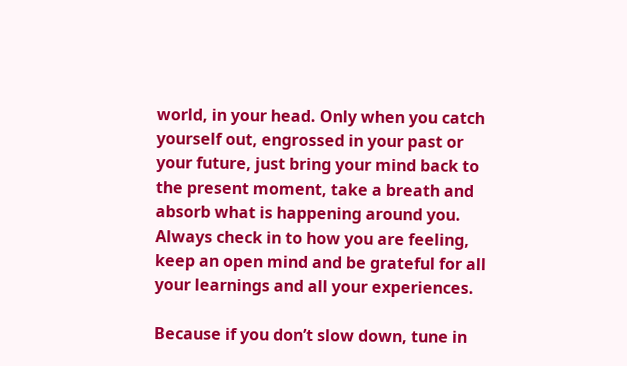world, in your head. Only when you catch yourself out, engrossed in your past or your future, just bring your mind back to the present moment, take a breath and absorb what is happening around you. Always check in to how you are feeling, keep an open mind and be grateful for all your learnings and all your experiences.

Because if you don’t slow down, tune in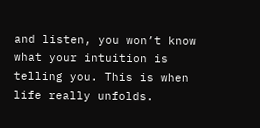and listen, you won’t know what your intuition is telling you. This is when life really unfolds.